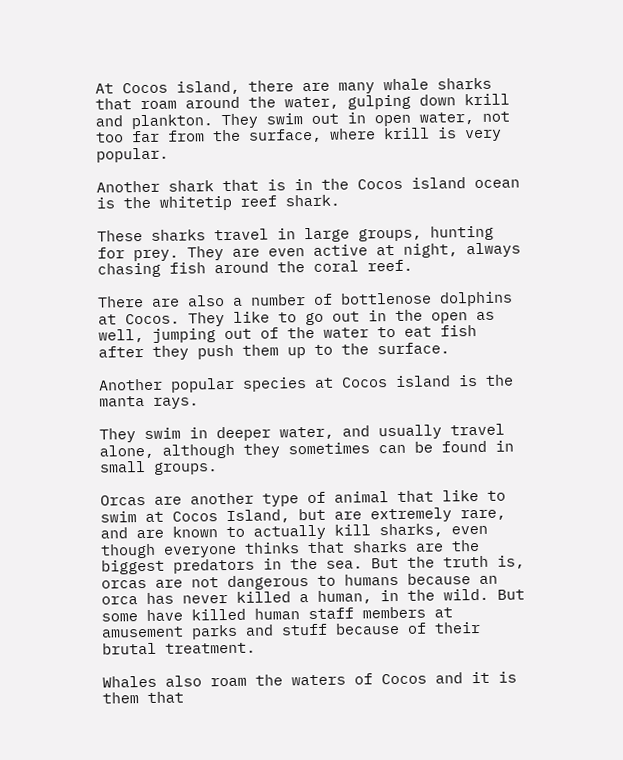At Cocos island, there are many whale sharks that roam around the water, gulping down krill and plankton. They swim out in open water, not too far from the surface, where krill is very popular.

Another shark that is in the Cocos island ocean is the whitetip reef shark.

These sharks travel in large groups, hunting for prey. They are even active at night, always chasing fish around the coral reef.

There are also a number of bottlenose dolphins at Cocos. They like to go out in the open as well, jumping out of the water to eat fish after they push them up to the surface.

Another popular species at Cocos island is the manta rays.

They swim in deeper water, and usually travel alone, although they sometimes can be found in small groups.

Orcas are another type of animal that like to swim at Cocos Island, but are extremely rare, and are known to actually kill sharks, even though everyone thinks that sharks are the biggest predators in the sea. But the truth is, orcas are not dangerous to humans because an orca has never killed a human, in the wild. But some have killed human staff members at amusement parks and stuff because of their brutal treatment.

Whales also roam the waters of Cocos and it is them that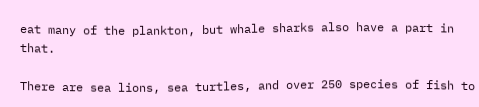eat many of the plankton, but whale sharks also have a part in that.

There are sea lions, sea turtles, and over 250 species of fish to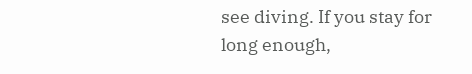see diving. If you stay for long enough,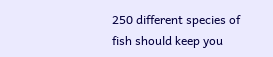250 different species of fish should keep you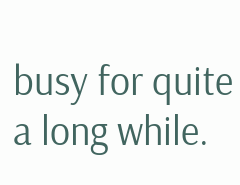busy for quite a long while.